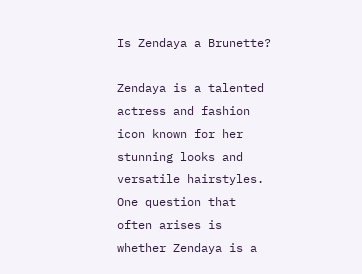Is Zendaya a Brunette?

Zendaya is a talented actress and fashion icon known for her stunning looks and versatile hairstyles. One question that often arises is whether Zendaya is a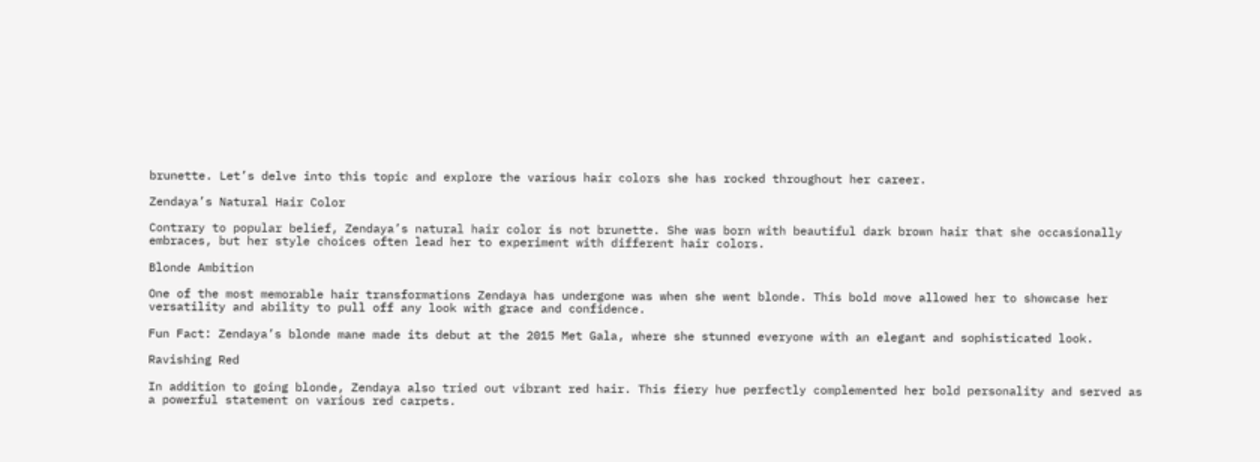brunette. Let’s delve into this topic and explore the various hair colors she has rocked throughout her career.

Zendaya’s Natural Hair Color

Contrary to popular belief, Zendaya’s natural hair color is not brunette. She was born with beautiful dark brown hair that she occasionally embraces, but her style choices often lead her to experiment with different hair colors.

Blonde Ambition

One of the most memorable hair transformations Zendaya has undergone was when she went blonde. This bold move allowed her to showcase her versatility and ability to pull off any look with grace and confidence.

Fun Fact: Zendaya’s blonde mane made its debut at the 2015 Met Gala, where she stunned everyone with an elegant and sophisticated look.

Ravishing Red

In addition to going blonde, Zendaya also tried out vibrant red hair. This fiery hue perfectly complemented her bold personality and served as a powerful statement on various red carpets.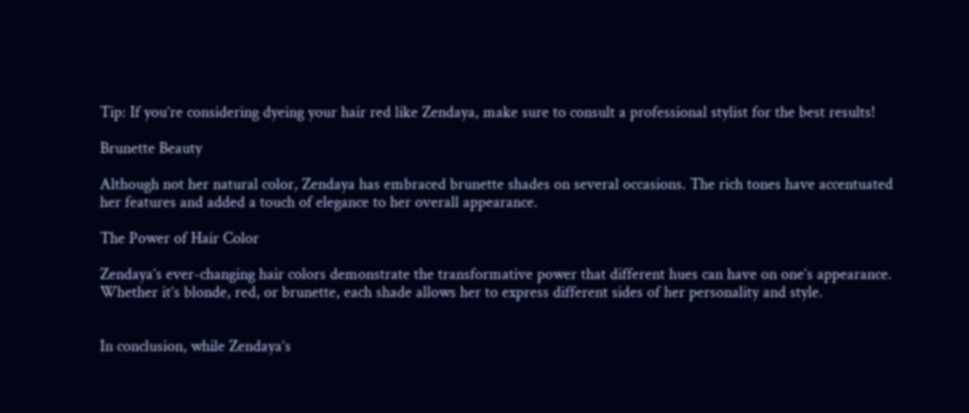Tip: If you’re considering dyeing your hair red like Zendaya, make sure to consult a professional stylist for the best results!

Brunette Beauty

Although not her natural color, Zendaya has embraced brunette shades on several occasions. The rich tones have accentuated her features and added a touch of elegance to her overall appearance.

The Power of Hair Color

Zendaya’s ever-changing hair colors demonstrate the transformative power that different hues can have on one’s appearance. Whether it’s blonde, red, or brunette, each shade allows her to express different sides of her personality and style.


In conclusion, while Zendaya’s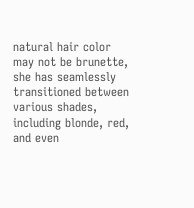natural hair color may not be brunette, she has seamlessly transitioned between various shades, including blonde, red, and even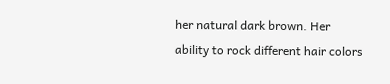her natural dark brown. Her ability to rock different hair colors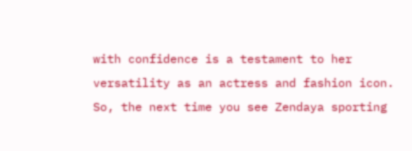with confidence is a testament to her versatility as an actress and fashion icon. So, the next time you see Zendaya sporting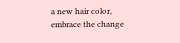a new hair color, embrace the change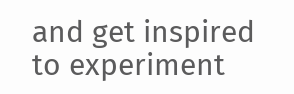and get inspired to experiment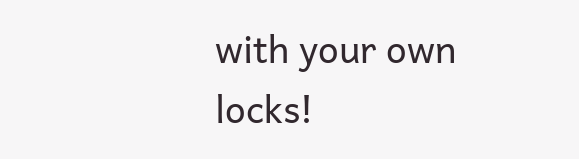with your own locks!